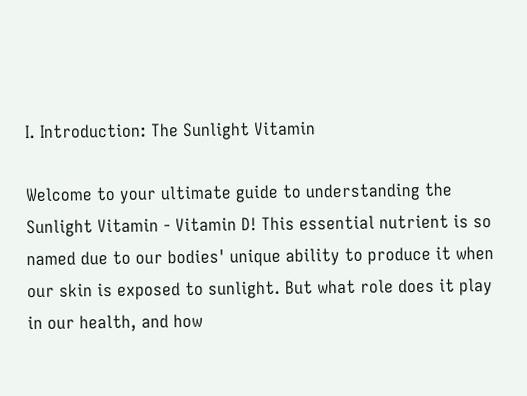I. Introduction: The Sunlight Vitamin

Welcome to your ultimate guide to understanding the Sunlight Vitamin - Vitamin D! This essential nutrient is so named due to our bodies' unique ability to produce it when our skin is exposed to sunlight. But what role does it play in our health, and how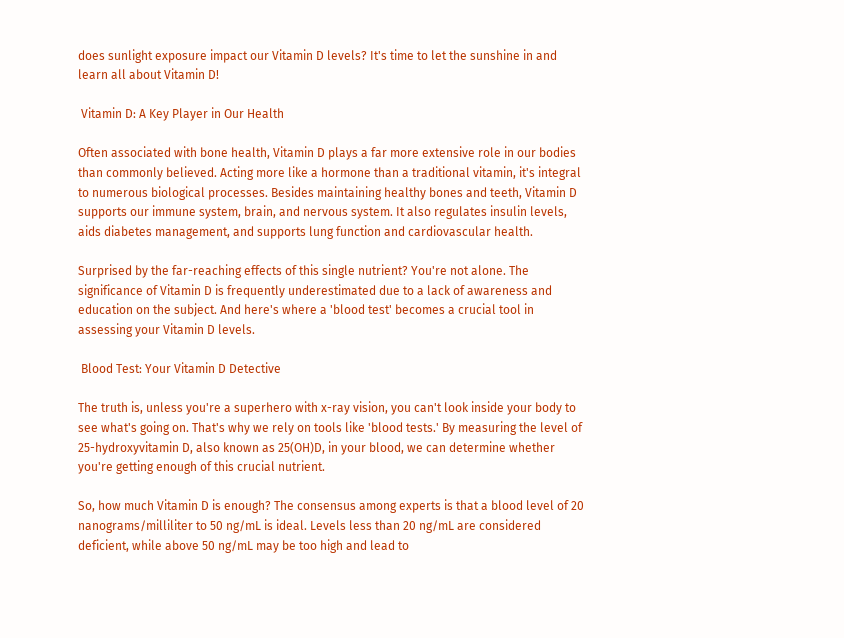does sunlight exposure impact our Vitamin D levels? It's time to let the sunshine in and learn all about Vitamin D!

 Vitamin D: A Key Player in Our Health

Often associated with bone health, Vitamin D plays a far more extensive role in our bodies than commonly believed. Acting more like a hormone than a traditional vitamin, it's integral to numerous biological processes. Besides maintaining healthy bones and teeth, Vitamin D supports our immune system, brain, and nervous system. It also regulates insulin levels, aids diabetes management, and supports lung function and cardiovascular health.

Surprised by the far-reaching effects of this single nutrient? You're not alone. The significance of Vitamin D is frequently underestimated due to a lack of awareness and education on the subject. And here's where a 'blood test' becomes a crucial tool in assessing your Vitamin D levels.

 Blood Test: Your Vitamin D Detective

The truth is, unless you're a superhero with x-ray vision, you can't look inside your body to see what's going on. That's why we rely on tools like 'blood tests.' By measuring the level of 25-hydroxyvitamin D, also known as 25(OH)D, in your blood, we can determine whether you're getting enough of this crucial nutrient.

So, how much Vitamin D is enough? The consensus among experts is that a blood level of 20 nanograms/milliliter to 50 ng/mL is ideal. Levels less than 20 ng/mL are considered deficient, while above 50 ng/mL may be too high and lead to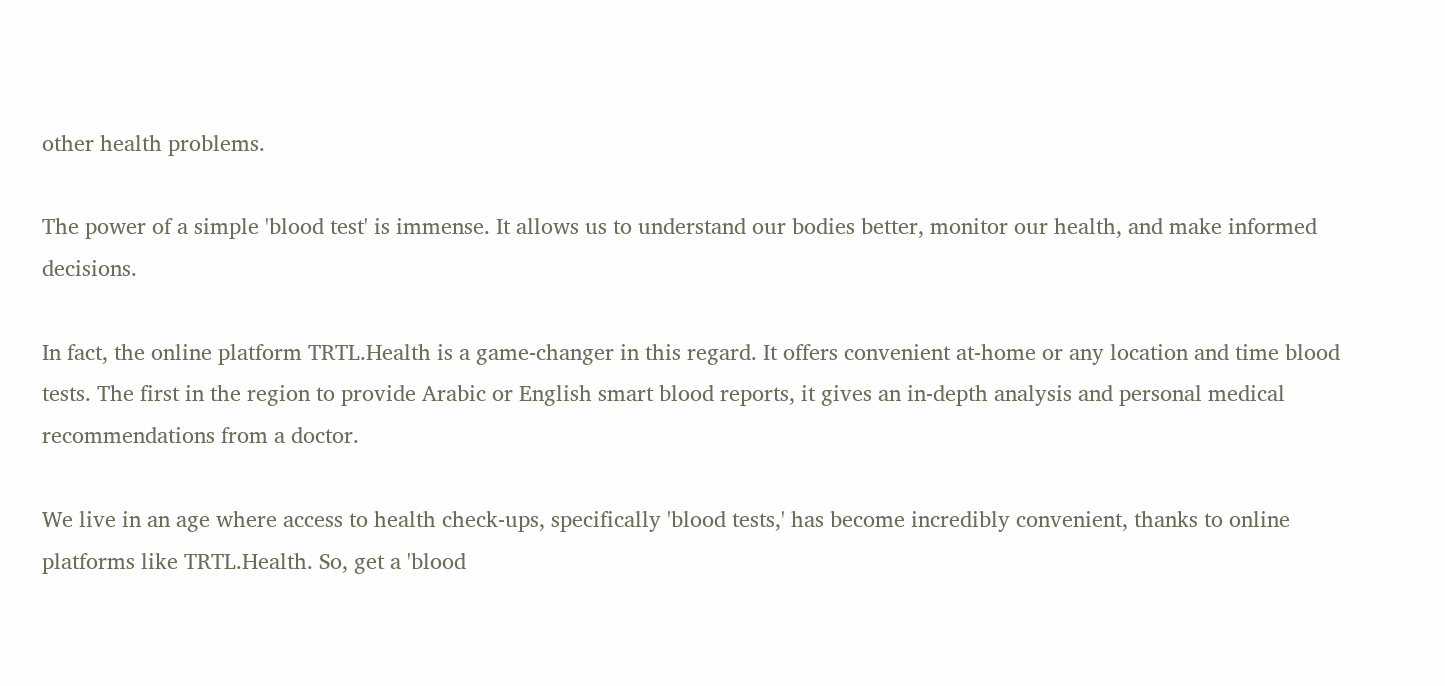other health problems.

The power of a simple 'blood test' is immense. It allows us to understand our bodies better, monitor our health, and make informed decisions.

In fact, the online platform TRTL.Health is a game-changer in this regard. It offers convenient at-home or any location and time blood tests. The first in the region to provide Arabic or English smart blood reports, it gives an in-depth analysis and personal medical recommendations from a doctor.

We live in an age where access to health check-ups, specifically 'blood tests,' has become incredibly convenient, thanks to online platforms like TRTL.Health. So, get a 'blood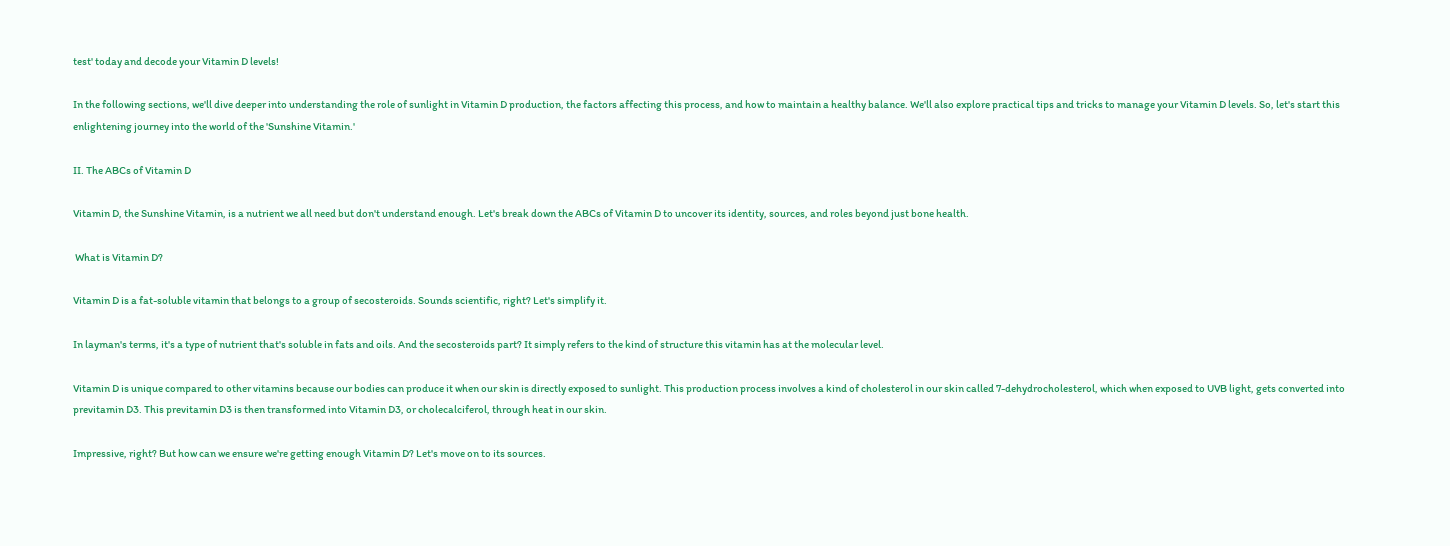test' today and decode your Vitamin D levels!

In the following sections, we'll dive deeper into understanding the role of sunlight in Vitamin D production, the factors affecting this process, and how to maintain a healthy balance. We'll also explore practical tips and tricks to manage your Vitamin D levels. So, let's start this enlightening journey into the world of the 'Sunshine Vitamin.'

II. The ABCs of Vitamin D

Vitamin D, the Sunshine Vitamin, is a nutrient we all need but don't understand enough. Let's break down the ABCs of Vitamin D to uncover its identity, sources, and roles beyond just bone health.

 What is Vitamin D?

Vitamin D is a fat-soluble vitamin that belongs to a group of secosteroids. Sounds scientific, right? Let's simplify it.

In layman's terms, it's a type of nutrient that's soluble in fats and oils. And the secosteroids part? It simply refers to the kind of structure this vitamin has at the molecular level.

Vitamin D is unique compared to other vitamins because our bodies can produce it when our skin is directly exposed to sunlight. This production process involves a kind of cholesterol in our skin called 7-dehydrocholesterol, which when exposed to UVB light, gets converted into previtamin D3. This previtamin D3 is then transformed into Vitamin D3, or cholecalciferol, through heat in our skin.

Impressive, right? But how can we ensure we're getting enough Vitamin D? Let's move on to its sources.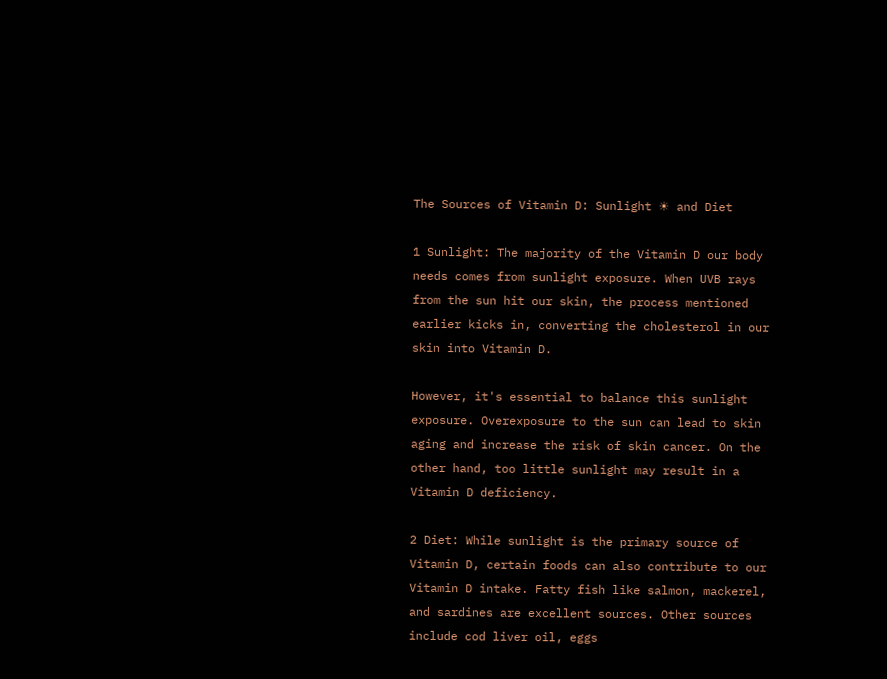The Sources of Vitamin D: Sunlight ☀ and Diet

1 Sunlight: The majority of the Vitamin D our body needs comes from sunlight exposure. When UVB rays from the sun hit our skin, the process mentioned earlier kicks in, converting the cholesterol in our skin into Vitamin D.

However, it's essential to balance this sunlight exposure. Overexposure to the sun can lead to skin aging and increase the risk of skin cancer. On the other hand, too little sunlight may result in a Vitamin D deficiency.

2 Diet: While sunlight is the primary source of Vitamin D, certain foods can also contribute to our Vitamin D intake. Fatty fish like salmon, mackerel, and sardines are excellent sources. Other sources include cod liver oil, eggs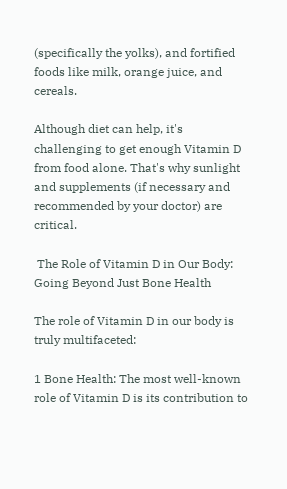(specifically the yolks), and fortified foods like milk, orange juice, and cereals.

Although diet can help, it's challenging to get enough Vitamin D from food alone. That's why sunlight and supplements (if necessary and recommended by your doctor) are critical.

 The Role of Vitamin D in Our Body: Going Beyond Just Bone Health

The role of Vitamin D in our body is truly multifaceted:

1 Bone Health: The most well-known role of Vitamin D is its contribution to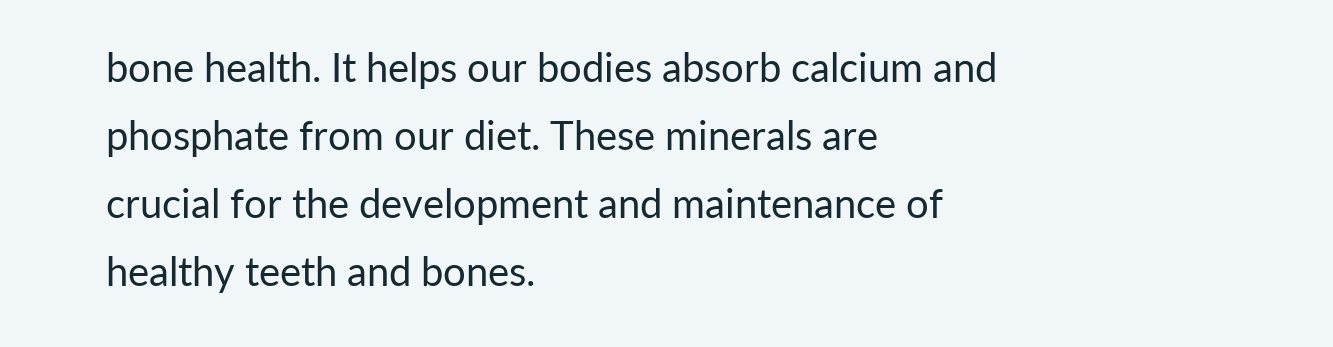bone health. It helps our bodies absorb calcium and phosphate from our diet. These minerals are crucial for the development and maintenance of healthy teeth and bones.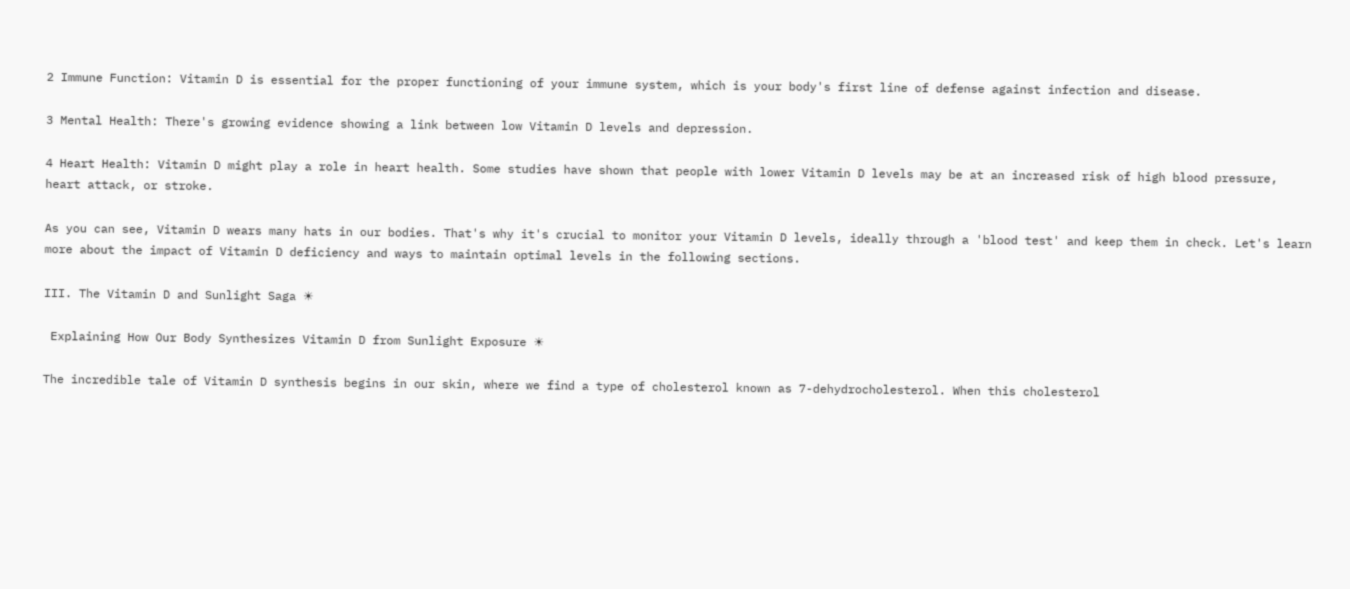2 Immune Function: Vitamin D is essential for the proper functioning of your immune system, which is your body's first line of defense against infection and disease.

3 Mental Health: There's growing evidence showing a link between low Vitamin D levels and depression.

4 Heart Health: Vitamin D might play a role in heart health. Some studies have shown that people with lower Vitamin D levels may be at an increased risk of high blood pressure, heart attack, or stroke.

As you can see, Vitamin D wears many hats in our bodies. That's why it's crucial to monitor your Vitamin D levels, ideally through a 'blood test' and keep them in check. Let's learn more about the impact of Vitamin D deficiency and ways to maintain optimal levels in the following sections.

III. The Vitamin D and Sunlight Saga ☀

 Explaining How Our Body Synthesizes Vitamin D from Sunlight Exposure ☀

The incredible tale of Vitamin D synthesis begins in our skin, where we find a type of cholesterol known as 7-dehydrocholesterol. When this cholesterol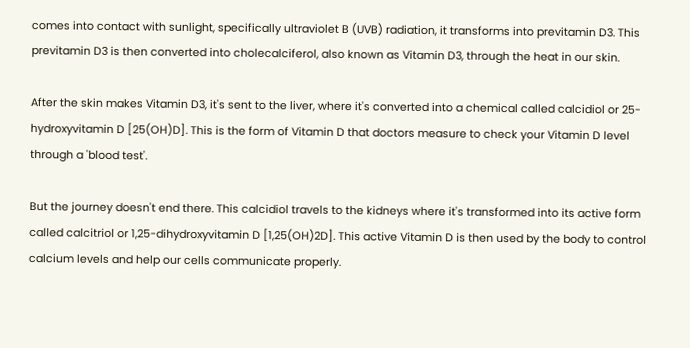comes into contact with sunlight, specifically ultraviolet B (UVB) radiation, it transforms into previtamin D3. This previtamin D3 is then converted into cholecalciferol, also known as Vitamin D3, through the heat in our skin.

After the skin makes Vitamin D3, it's sent to the liver, where it's converted into a chemical called calcidiol or 25-hydroxyvitamin D [25(OH)D]. This is the form of Vitamin D that doctors measure to check your Vitamin D level through a 'blood test'.

But the journey doesn't end there. This calcidiol travels to the kidneys where it's transformed into its active form called calcitriol or 1,25-dihydroxyvitamin D [1,25(OH)2D]. This active Vitamin D is then used by the body to control calcium levels and help our cells communicate properly.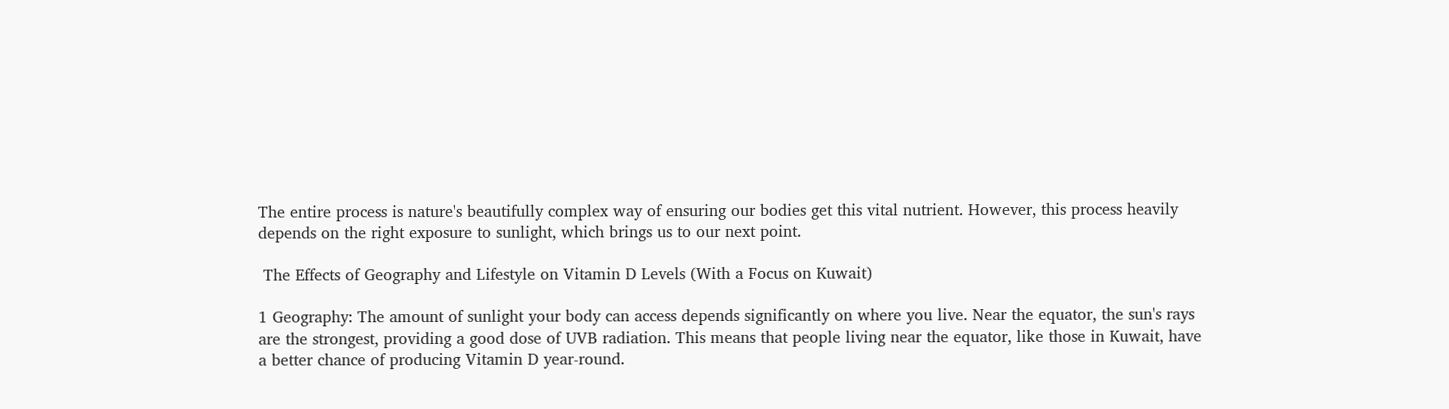The entire process is nature's beautifully complex way of ensuring our bodies get this vital nutrient. However, this process heavily depends on the right exposure to sunlight, which brings us to our next point.

 The Effects of Geography and Lifestyle on Vitamin D Levels (With a Focus on Kuwait)

1 Geography: The amount of sunlight your body can access depends significantly on where you live. Near the equator, the sun's rays are the strongest, providing a good dose of UVB radiation. This means that people living near the equator, like those in Kuwait, have a better chance of producing Vitamin D year-round.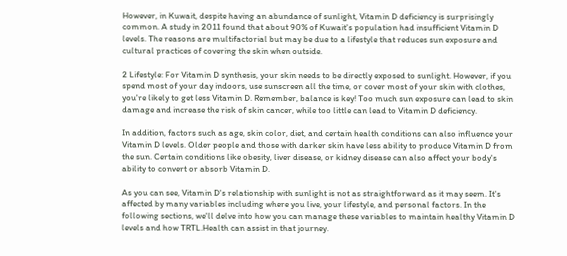However, in Kuwait, despite having an abundance of sunlight, Vitamin D deficiency is surprisingly common. A study in 2011 found that about 90% of Kuwait's population had insufficient Vitamin D levels. The reasons are multifactorial but may be due to a lifestyle that reduces sun exposure and cultural practices of covering the skin when outside.

2 Lifestyle: For Vitamin D synthesis, your skin needs to be directly exposed to sunlight. However, if you spend most of your day indoors, use sunscreen all the time, or cover most of your skin with clothes, you're likely to get less Vitamin D. Remember, balance is key! Too much sun exposure can lead to skin damage and increase the risk of skin cancer, while too little can lead to Vitamin D deficiency.

In addition, factors such as age, skin color, diet, and certain health conditions can also influence your Vitamin D levels. Older people and those with darker skin have less ability to produce Vitamin D from the sun. Certain conditions like obesity, liver disease, or kidney disease can also affect your body's ability to convert or absorb Vitamin D.

As you can see, Vitamin D's relationship with sunlight is not as straightforward as it may seem. It's affected by many variables including where you live, your lifestyle, and personal factors. In the following sections, we'll delve into how you can manage these variables to maintain healthy Vitamin D levels and how TRTL.Health can assist in that journey.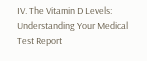IV. The Vitamin D Levels: Understanding Your Medical Test Report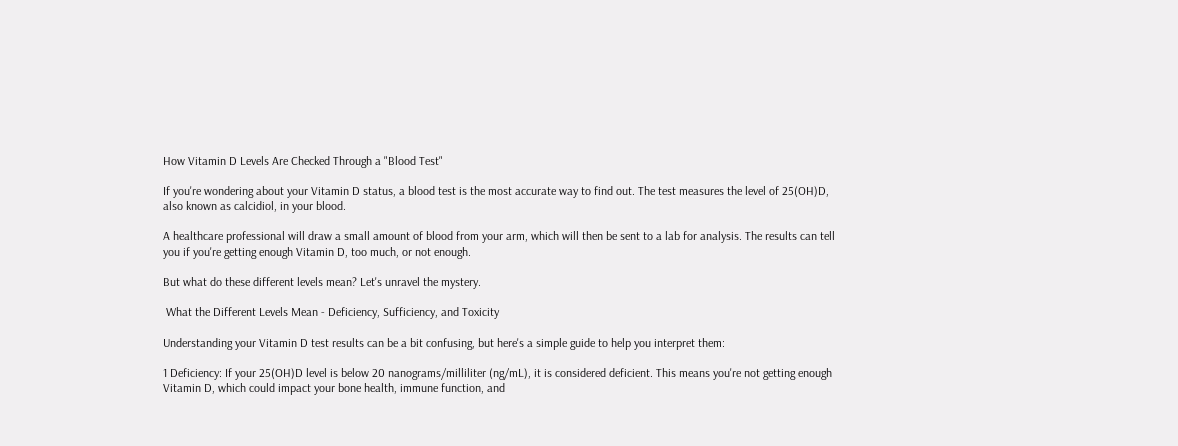How Vitamin D Levels Are Checked Through a "Blood Test"

If you're wondering about your Vitamin D status, a blood test is the most accurate way to find out. The test measures the level of 25(OH)D, also known as calcidiol, in your blood.

A healthcare professional will draw a small amount of blood from your arm, which will then be sent to a lab for analysis. The results can tell you if you're getting enough Vitamin D, too much, or not enough.

But what do these different levels mean? Let's unravel the mystery.

 What the Different Levels Mean - Deficiency, Sufficiency, and Toxicity

Understanding your Vitamin D test results can be a bit confusing, but here's a simple guide to help you interpret them:

1 Deficiency: If your 25(OH)D level is below 20 nanograms/milliliter (ng/mL), it is considered deficient. This means you're not getting enough Vitamin D, which could impact your bone health, immune function, and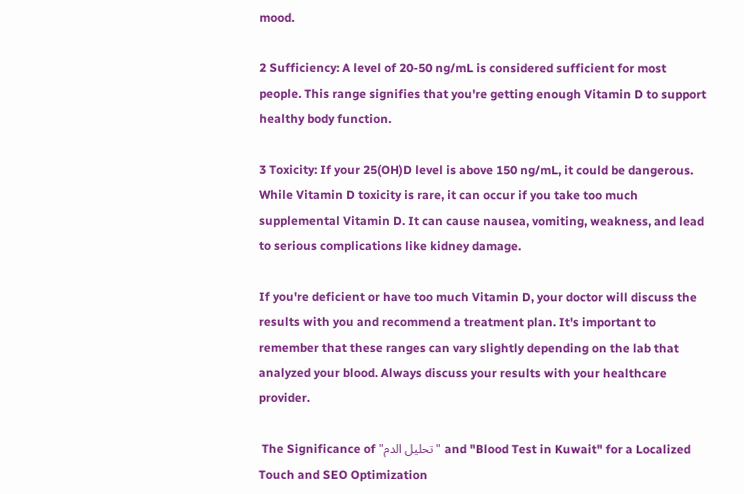mood.

2 Sufficiency: A level of 20-50 ng/mL is considered sufficient for most people. This range signifies that you're getting enough Vitamin D to support healthy body function.

3 Toxicity: If your 25(OH)D level is above 150 ng/mL, it could be dangerous. While Vitamin D toxicity is rare, it can occur if you take too much supplemental Vitamin D. It can cause nausea, vomiting, weakness, and lead to serious complications like kidney damage.

If you're deficient or have too much Vitamin D, your doctor will discuss the results with you and recommend a treatment plan. It's important to remember that these ranges can vary slightly depending on the lab that analyzed your blood. Always discuss your results with your healthcare provider.

 The Significance of "تحليل الدم" and "Blood Test in Kuwait" for a Localized Touch and SEO Optimization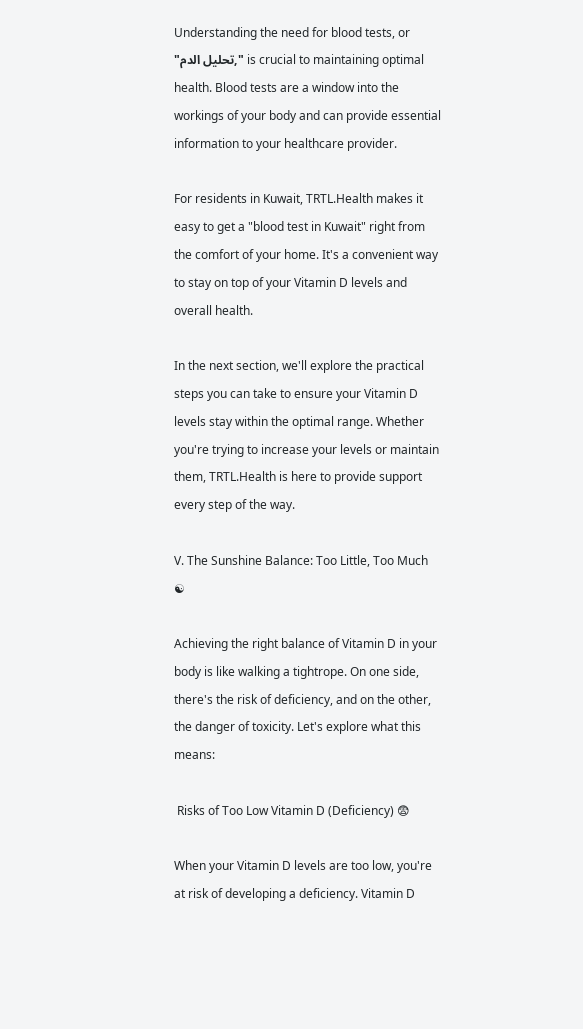Understanding the need for blood tests, or "تحليل الدم," is crucial to maintaining optimal health. Blood tests are a window into the workings of your body and can provide essential information to your healthcare provider.

For residents in Kuwait, TRTL.Health makes it easy to get a "blood test in Kuwait" right from the comfort of your home. It's a convenient way to stay on top of your Vitamin D levels and overall health.

In the next section, we'll explore the practical steps you can take to ensure your Vitamin D levels stay within the optimal range. Whether you're trying to increase your levels or maintain them, TRTL.Health is here to provide support every step of the way.

V. The Sunshine Balance: Too Little, Too Much ☯

Achieving the right balance of Vitamin D in your body is like walking a tightrope. On one side, there's the risk of deficiency, and on the other, the danger of toxicity. Let's explore what this means:

 Risks of Too Low Vitamin D (Deficiency) 😨

When your Vitamin D levels are too low, you're at risk of developing a deficiency. Vitamin D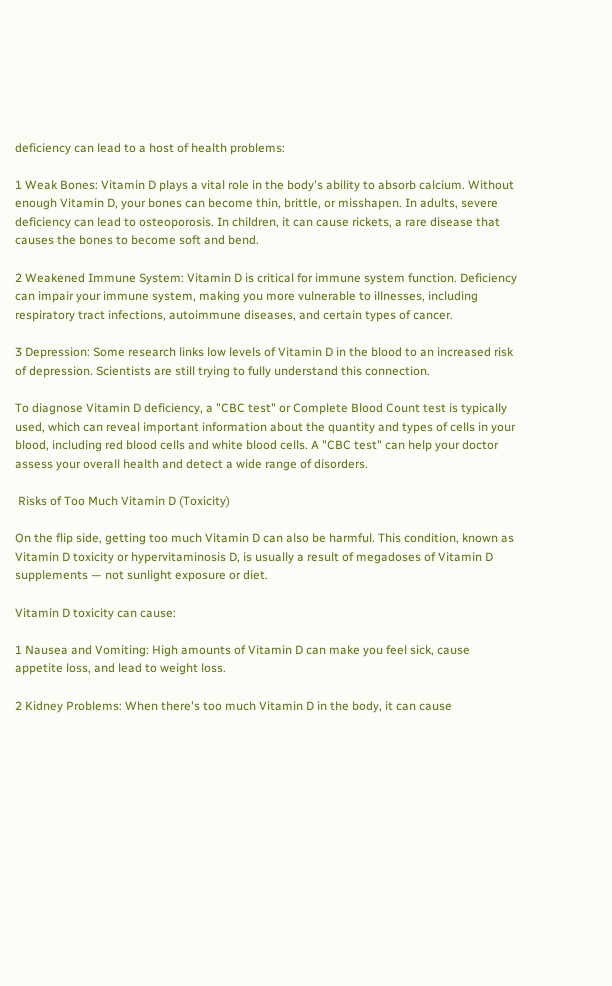deficiency can lead to a host of health problems:

1 Weak Bones: Vitamin D plays a vital role in the body's ability to absorb calcium. Without enough Vitamin D, your bones can become thin, brittle, or misshapen. In adults, severe deficiency can lead to osteoporosis. In children, it can cause rickets, a rare disease that causes the bones to become soft and bend.

2 Weakened Immune System: Vitamin D is critical for immune system function. Deficiency can impair your immune system, making you more vulnerable to illnesses, including respiratory tract infections, autoimmune diseases, and certain types of cancer.

3 Depression: Some research links low levels of Vitamin D in the blood to an increased risk of depression. Scientists are still trying to fully understand this connection.

To diagnose Vitamin D deficiency, a "CBC test" or Complete Blood Count test is typically used, which can reveal important information about the quantity and types of cells in your blood, including red blood cells and white blood cells. A "CBC test" can help your doctor assess your overall health and detect a wide range of disorders.

 Risks of Too Much Vitamin D (Toxicity)

On the flip side, getting too much Vitamin D can also be harmful. This condition, known as Vitamin D toxicity or hypervitaminosis D, is usually a result of megadoses of Vitamin D supplements — not sunlight exposure or diet.

Vitamin D toxicity can cause:

1 Nausea and Vomiting: High amounts of Vitamin D can make you feel sick, cause appetite loss, and lead to weight loss.

2 Kidney Problems: When there's too much Vitamin D in the body, it can cause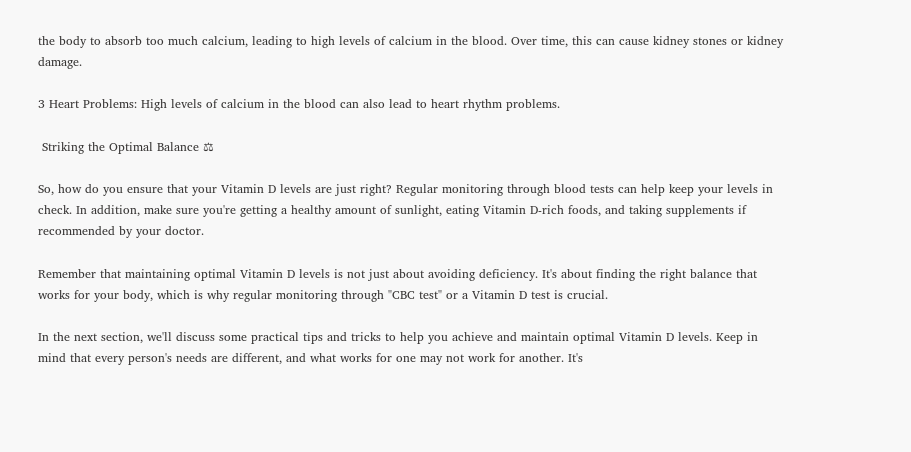the body to absorb too much calcium, leading to high levels of calcium in the blood. Over time, this can cause kidney stones or kidney damage.

3 Heart Problems: High levels of calcium in the blood can also lead to heart rhythm problems.

 Striking the Optimal Balance ⚖

So, how do you ensure that your Vitamin D levels are just right? Regular monitoring through blood tests can help keep your levels in check. In addition, make sure you're getting a healthy amount of sunlight, eating Vitamin D-rich foods, and taking supplements if recommended by your doctor.

Remember that maintaining optimal Vitamin D levels is not just about avoiding deficiency. It's about finding the right balance that works for your body, which is why regular monitoring through "CBC test" or a Vitamin D test is crucial.

In the next section, we'll discuss some practical tips and tricks to help you achieve and maintain optimal Vitamin D levels. Keep in mind that every person's needs are different, and what works for one may not work for another. It's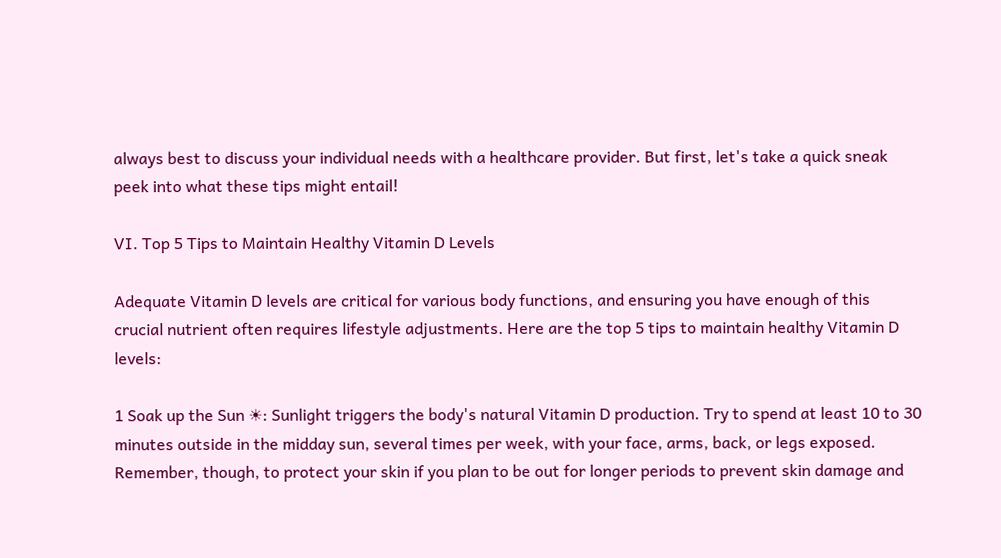always best to discuss your individual needs with a healthcare provider. But first, let's take a quick sneak peek into what these tips might entail!

VI. Top 5 Tips to Maintain Healthy Vitamin D Levels

Adequate Vitamin D levels are critical for various body functions, and ensuring you have enough of this crucial nutrient often requires lifestyle adjustments. Here are the top 5 tips to maintain healthy Vitamin D levels:

1 Soak up the Sun ☀: Sunlight triggers the body's natural Vitamin D production. Try to spend at least 10 to 30 minutes outside in the midday sun, several times per week, with your face, arms, back, or legs exposed. Remember, though, to protect your skin if you plan to be out for longer periods to prevent skin damage and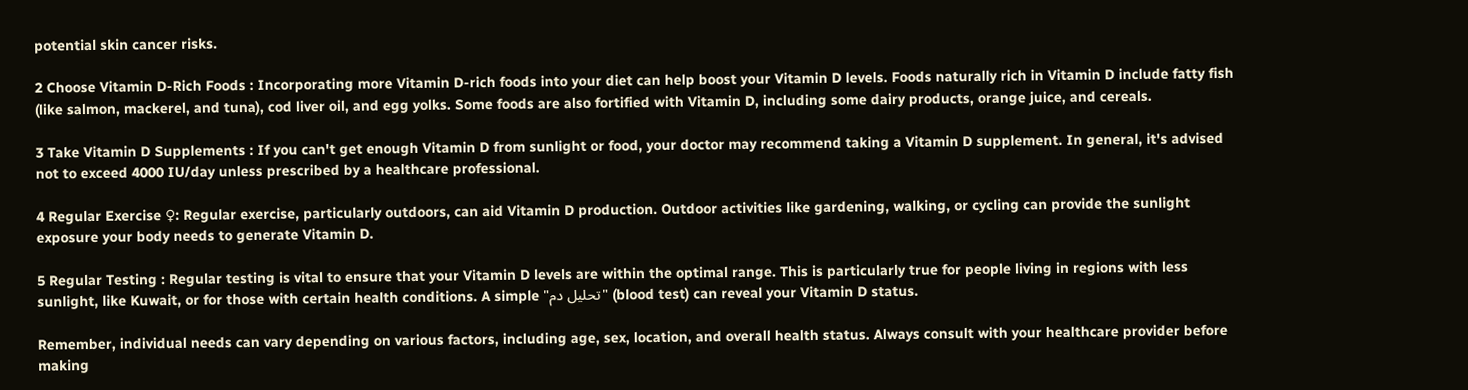potential skin cancer risks.

2 Choose Vitamin D-Rich Foods : Incorporating more Vitamin D-rich foods into your diet can help boost your Vitamin D levels. Foods naturally rich in Vitamin D include fatty fish (like salmon, mackerel, and tuna), cod liver oil, and egg yolks. Some foods are also fortified with Vitamin D, including some dairy products, orange juice, and cereals.

3 Take Vitamin D Supplements : If you can't get enough Vitamin D from sunlight or food, your doctor may recommend taking a Vitamin D supplement. In general, it's advised not to exceed 4000 IU/day unless prescribed by a healthcare professional.

4 Regular Exercise ♀: Regular exercise, particularly outdoors, can aid Vitamin D production. Outdoor activities like gardening, walking, or cycling can provide the sunlight exposure your body needs to generate Vitamin D.

5 Regular Testing : Regular testing is vital to ensure that your Vitamin D levels are within the optimal range. This is particularly true for people living in regions with less sunlight, like Kuwait, or for those with certain health conditions. A simple "تحليل دم" (blood test) can reveal your Vitamin D status.

Remember, individual needs can vary depending on various factors, including age, sex, location, and overall health status. Always consult with your healthcare provider before making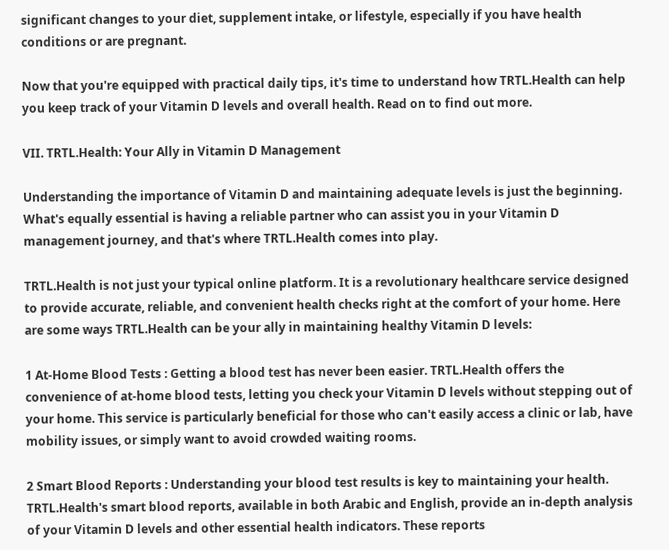significant changes to your diet, supplement intake, or lifestyle, especially if you have health conditions or are pregnant.

Now that you're equipped with practical daily tips, it's time to understand how TRTL.Health can help you keep track of your Vitamin D levels and overall health. Read on to find out more.

VII. TRTL.Health: Your Ally in Vitamin D Management

Understanding the importance of Vitamin D and maintaining adequate levels is just the beginning. What's equally essential is having a reliable partner who can assist you in your Vitamin D management journey, and that's where TRTL.Health comes into play.

TRTL.Health is not just your typical online platform. It is a revolutionary healthcare service designed to provide accurate, reliable, and convenient health checks right at the comfort of your home. Here are some ways TRTL.Health can be your ally in maintaining healthy Vitamin D levels:

1 At-Home Blood Tests : Getting a blood test has never been easier. TRTL.Health offers the convenience of at-home blood tests, letting you check your Vitamin D levels without stepping out of your home. This service is particularly beneficial for those who can't easily access a clinic or lab, have mobility issues, or simply want to avoid crowded waiting rooms.

2 Smart Blood Reports : Understanding your blood test results is key to maintaining your health. TRTL.Health's smart blood reports, available in both Arabic and English, provide an in-depth analysis of your Vitamin D levels and other essential health indicators. These reports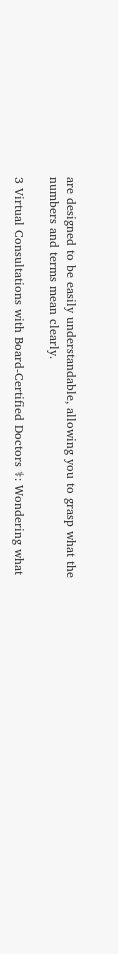are designed to be easily understandable, allowing you to grasp what the numbers and terms mean clearly.

3 Virtual Consultations with Board-Certified Doctors ⚕: Wondering what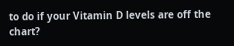to do if your Vitamin D levels are off the chart?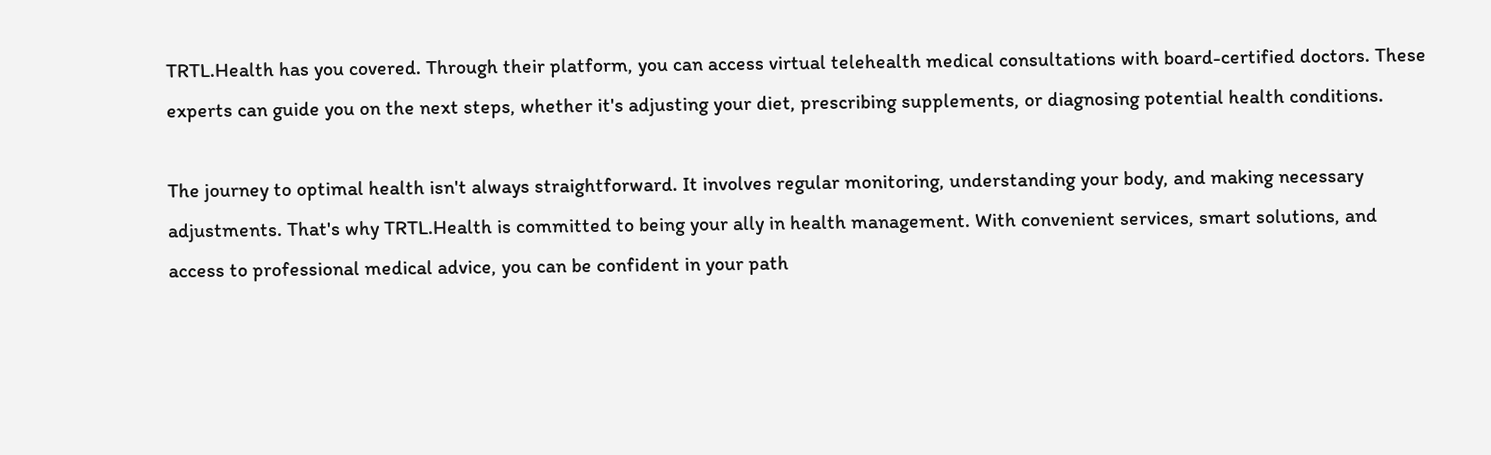TRTL.Health has you covered. Through their platform, you can access virtual telehealth medical consultations with board-certified doctors. These experts can guide you on the next steps, whether it's adjusting your diet, prescribing supplements, or diagnosing potential health conditions.

The journey to optimal health isn't always straightforward. It involves regular monitoring, understanding your body, and making necessary adjustments. That's why TRTL.Health is committed to being your ally in health management. With convenient services, smart solutions, and access to professional medical advice, you can be confident in your path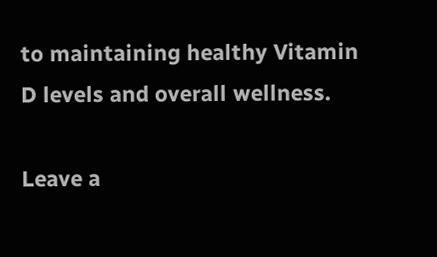to maintaining healthy Vitamin D levels and overall wellness.

Leave a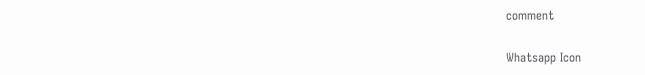comment

Whatsapp Icon